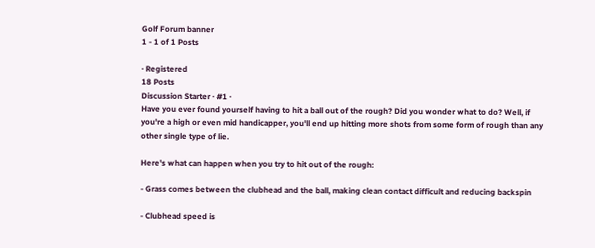Golf Forum banner
1 - 1 of 1 Posts

· Registered
18 Posts
Discussion Starter · #1 ·
Have you ever found yourself having to hit a ball out of the rough? Did you wonder what to do? Well, if you're a high or even mid handicapper, you'll end up hitting more shots from some form of rough than any other single type of lie.

Here's what can happen when you try to hit out of the rough:

- Grass comes between the clubhead and the ball, making clean contact difficult and reducing backspin

- Clubhead speed is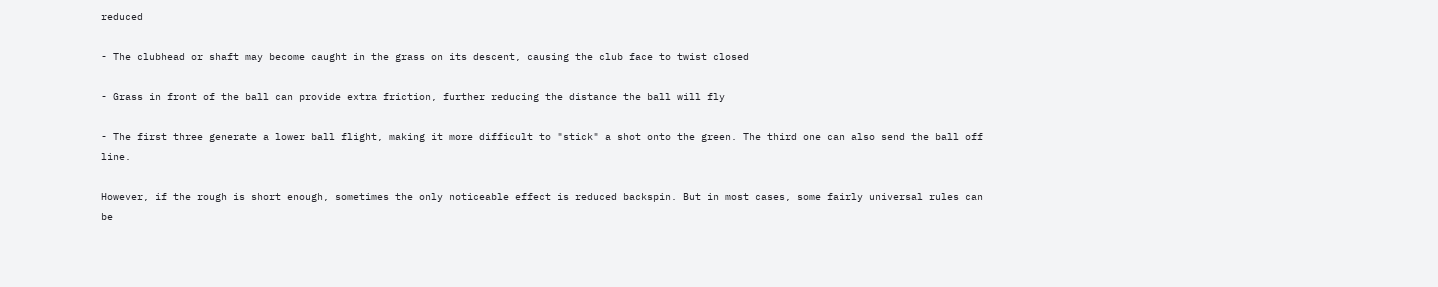reduced

- The clubhead or shaft may become caught in the grass on its descent, causing the club face to twist closed

- Grass in front of the ball can provide extra friction, further reducing the distance the ball will fly

- The first three generate a lower ball flight, making it more difficult to "stick" a shot onto the green. The third one can also send the ball off line.

However, if the rough is short enough, sometimes the only noticeable effect is reduced backspin. But in most cases, some fairly universal rules can be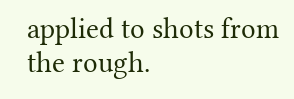applied to shots from the rough.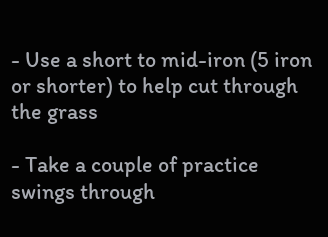- Use a short to mid-iron (5 iron or shorter) to help cut through the grass

- Take a couple of practice swings through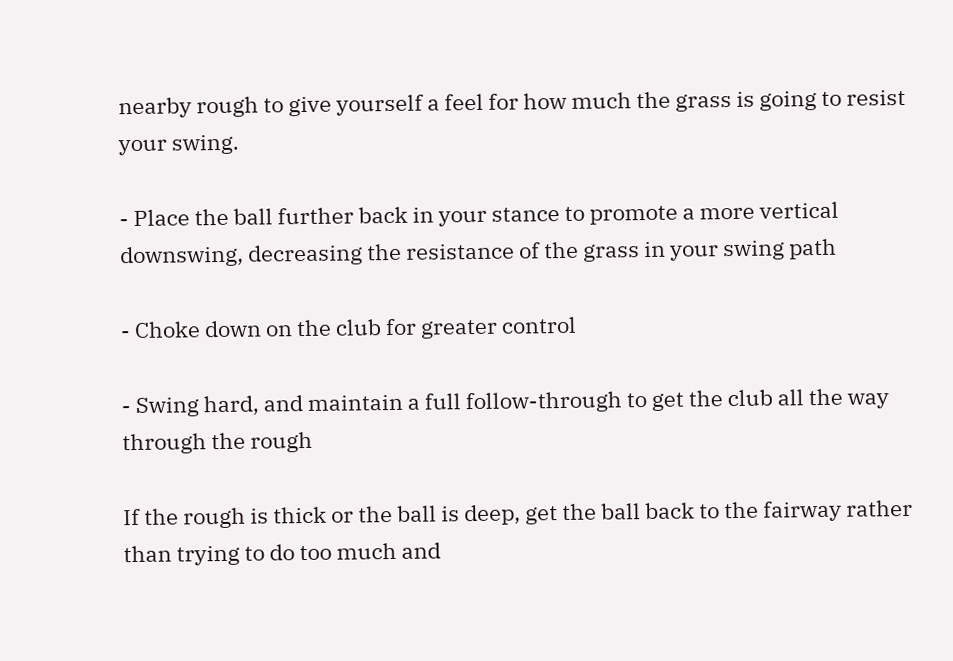nearby rough to give yourself a feel for how much the grass is going to resist your swing.

- Place the ball further back in your stance to promote a more vertical downswing, decreasing the resistance of the grass in your swing path

- Choke down on the club for greater control

- Swing hard, and maintain a full follow-through to get the club all the way through the rough

If the rough is thick or the ball is deep, get the ball back to the fairway rather than trying to do too much and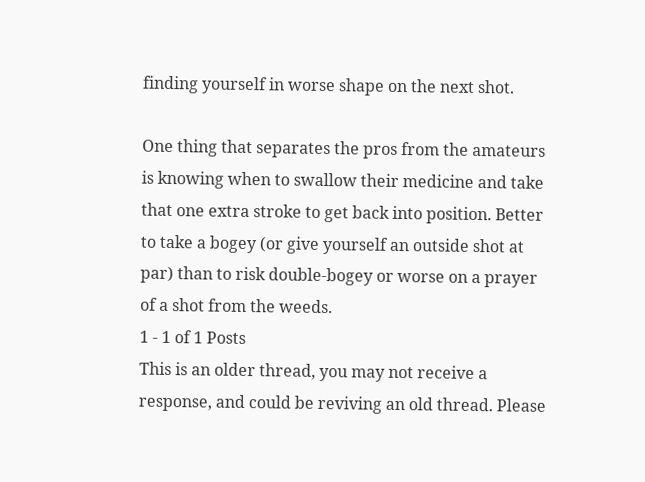finding yourself in worse shape on the next shot.

One thing that separates the pros from the amateurs is knowing when to swallow their medicine and take that one extra stroke to get back into position. Better to take a bogey (or give yourself an outside shot at par) than to risk double-bogey or worse on a prayer of a shot from the weeds.
1 - 1 of 1 Posts
This is an older thread, you may not receive a response, and could be reviving an old thread. Please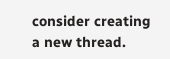consider creating a new thread.